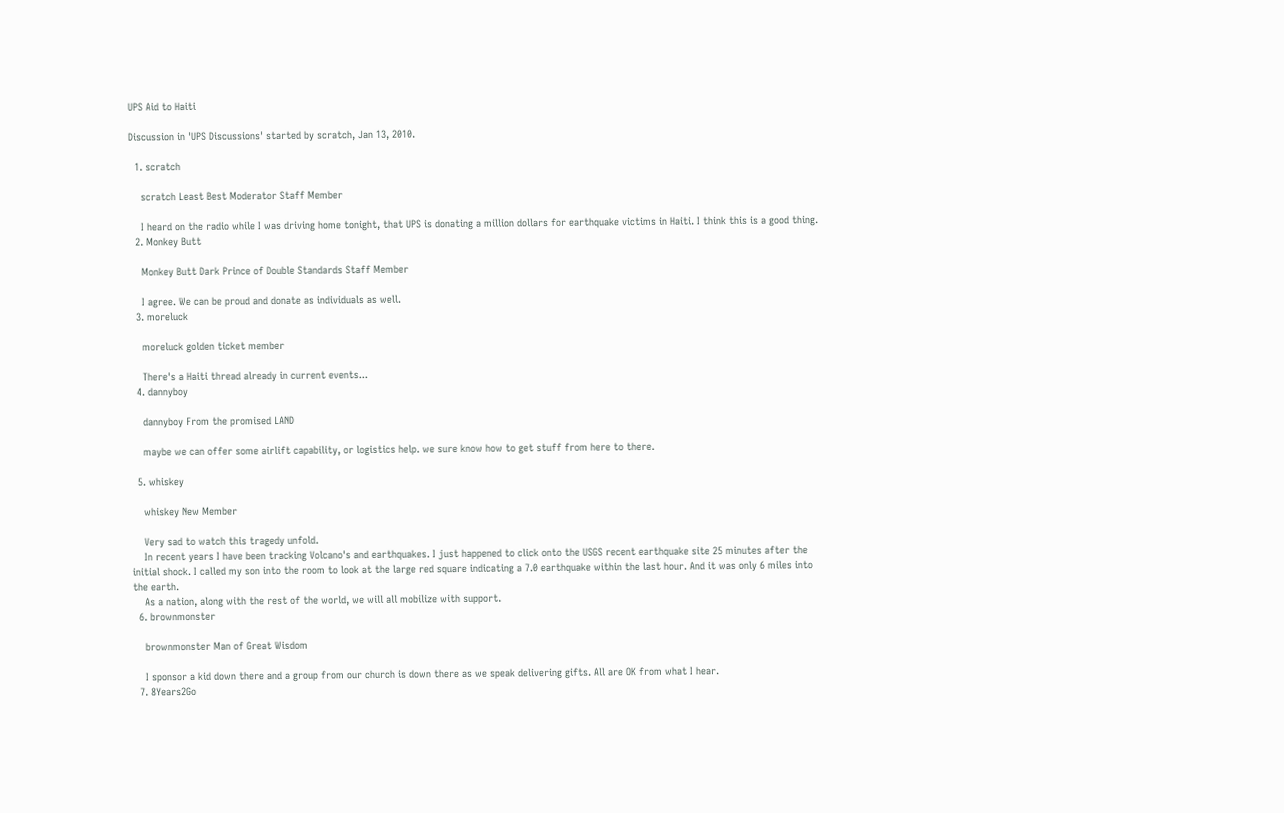UPS Aid to Haiti

Discussion in 'UPS Discussions' started by scratch, Jan 13, 2010.

  1. scratch

    scratch Least Best Moderator Staff Member

    I heard on the radio while I was driving home tonight, that UPS is donating a million dollars for earthquake victims in Haiti. I think this is a good thing.
  2. Monkey Butt

    Monkey Butt Dark Prince of Double Standards Staff Member

    I agree. We can be proud and donate as individuals as well.
  3. moreluck

    moreluck golden ticket member

    There's a Haiti thread already in current events...
  4. dannyboy

    dannyboy From the promised LAND

    maybe we can offer some airlift capability, or logistics help. we sure know how to get stuff from here to there.

  5. whiskey

    whiskey New Member

    Very sad to watch this tragedy unfold.
    In recent years I have been tracking Volcano's and earthquakes. I just happened to click onto the USGS recent earthquake site 25 minutes after the initial shock. I called my son into the room to look at the large red square indicating a 7.0 earthquake within the last hour. And it was only 6 miles into the earth.
    As a nation, along with the rest of the world, we will all mobilize with support.
  6. brownmonster

    brownmonster Man of Great Wisdom

    I sponsor a kid down there and a group from our church is down there as we speak delivering gifts. All are OK from what I hear.
  7. 8Years2Go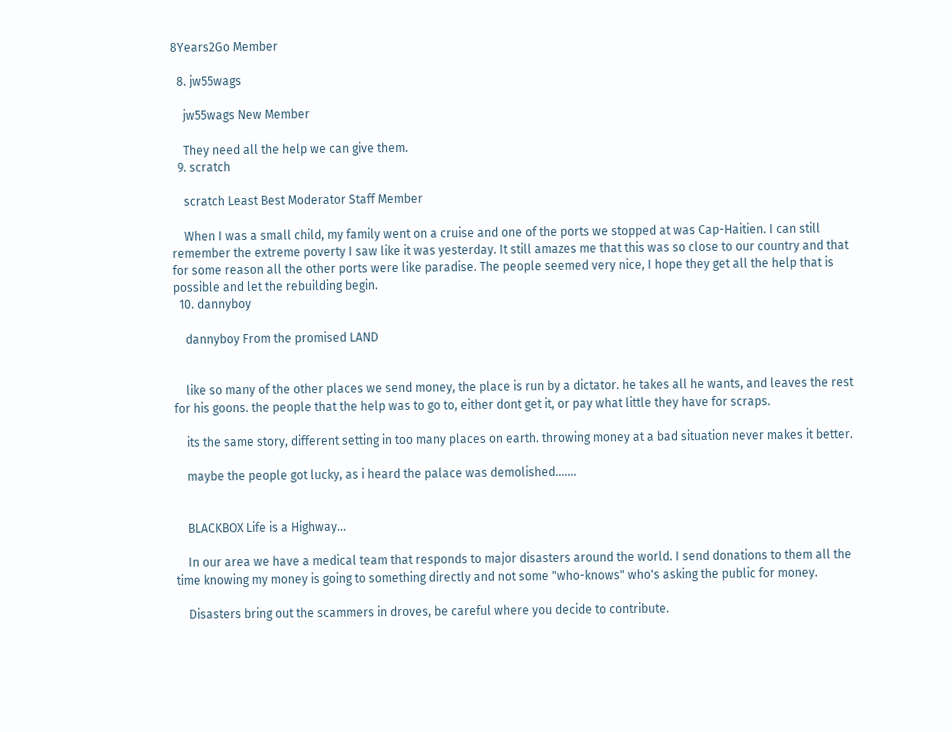8Years2Go Member

  8. jw55wags

    jw55wags New Member

    They need all the help we can give them.
  9. scratch

    scratch Least Best Moderator Staff Member

    When I was a small child, my family went on a cruise and one of the ports we stopped at was Cap-Haitien. I can still remember the extreme poverty I saw like it was yesterday. It still amazes me that this was so close to our country and that for some reason all the other ports were like paradise. The people seemed very nice, I hope they get all the help that is possible and let the rebuilding begin.
  10. dannyboy

    dannyboy From the promised LAND


    like so many of the other places we send money, the place is run by a dictator. he takes all he wants, and leaves the rest for his goons. the people that the help was to go to, either dont get it, or pay what little they have for scraps.

    its the same story, different setting in too many places on earth. throwing money at a bad situation never makes it better.

    maybe the people got lucky, as i heard the palace was demolished.......


    BLACKBOX Life is a Highway...

    In our area we have a medical team that responds to major disasters around the world. I send donations to them all the time knowing my money is going to something directly and not some "who-knows" who's asking the public for money.

    Disasters bring out the scammers in droves, be careful where you decide to contribute.